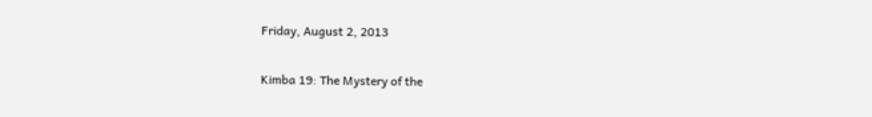Friday, August 2, 2013

Kimba 19: The Mystery of the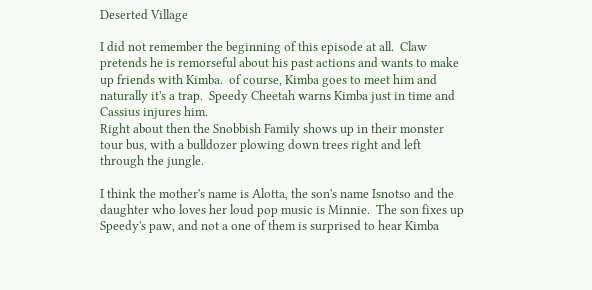Deserted Village

I did not remember the beginning of this episode at all.  Claw pretends he is remorseful about his past actions and wants to make up friends with Kimba.  of course, Kimba goes to meet him and naturally it's a trap.  Speedy Cheetah warns Kimba just in time and Cassius injures him.
Right about then the Snobbish Family shows up in their monster tour bus, with a bulldozer plowing down trees right and left through the jungle.

I think the mother's name is Alotta, the son's name Isnotso and the daughter who loves her loud pop music is Minnie.  The son fixes up Speedy's paw, and not a one of them is surprised to hear Kimba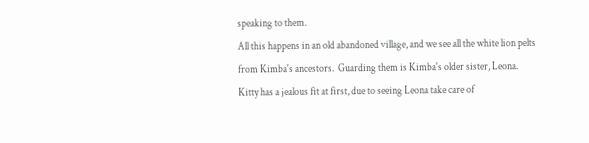speaking to them.
All this happens in an old abandoned village, and we see all the white lion pelts from Kimba's ancestors.  Guarding them is Kimba's older sister, Leona.  Kitty has a jealous fit at first, due to seeing Leona take care of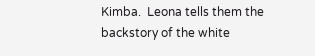Kimba.  Leona tells them the backstory of the white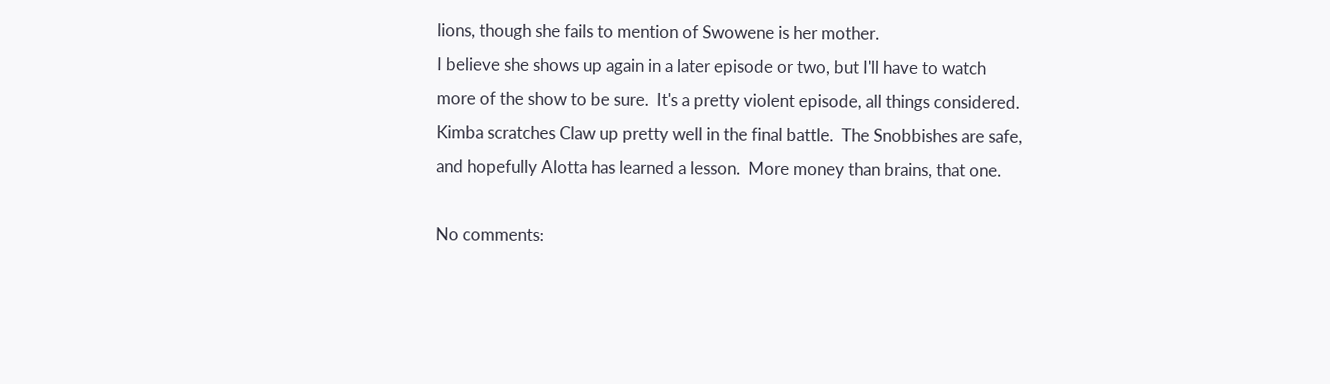lions, though she fails to mention of Swowene is her mother.
I believe she shows up again in a later episode or two, but I'll have to watch more of the show to be sure.  It's a pretty violent episode, all things considered.
Kimba scratches Claw up pretty well in the final battle.  The Snobbishes are safe, and hopefully Alotta has learned a lesson.  More money than brains, that one.

No comments: